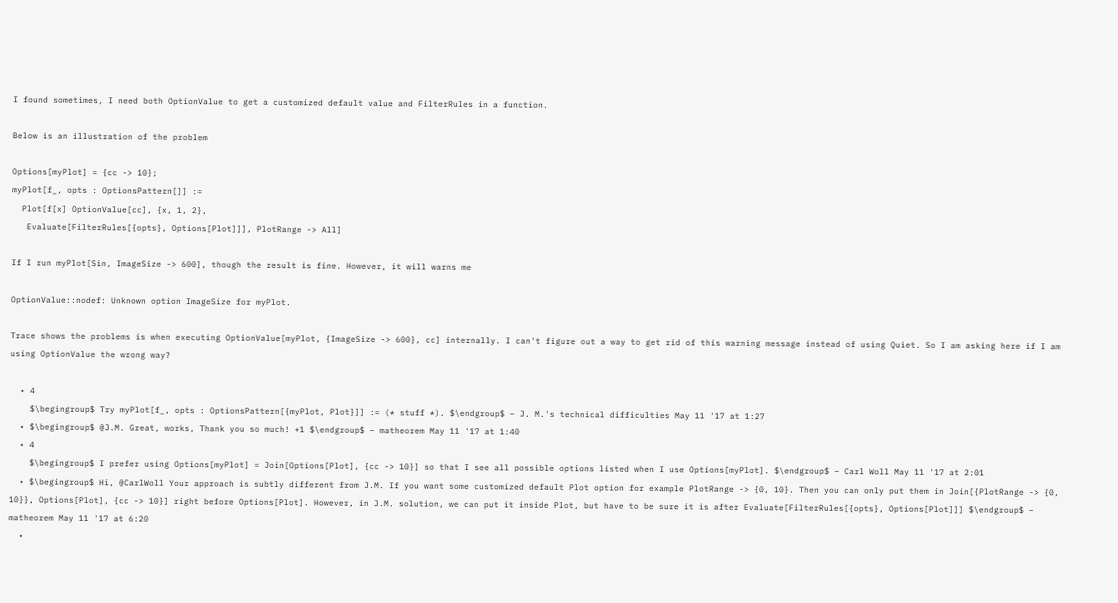I found sometimes, I need both OptionValue to get a customized default value and FilterRules in a function.

Below is an illustration of the problem

Options[myPlot] = {cc -> 10};
myPlot[f_, opts : OptionsPattern[]] :=
  Plot[f[x] OptionValue[cc], {x, 1, 2},
   Evaluate[FilterRules[{opts}, Options[Plot]]], PlotRange -> All]

If I run myPlot[Sin, ImageSize -> 600], though the result is fine. However, it will warns me

OptionValue::nodef: Unknown option ImageSize for myPlot.

Trace shows the problems is when executing OptionValue[myPlot, {ImageSize -> 600}, cc] internally. I can't figure out a way to get rid of this warning message instead of using Quiet. So I am asking here if I am using OptionValue the wrong way?

  • 4
    $\begingroup$ Try myPlot[f_, opts : OptionsPattern[{myPlot, Plot}]] := (* stuff *). $\endgroup$ – J. M.'s technical difficulties May 11 '17 at 1:27
  • $\begingroup$ @J.M. Great, works, Thank you so much! +1 $\endgroup$ – matheorem May 11 '17 at 1:40
  • 4
    $\begingroup$ I prefer using Options[myPlot] = Join[Options[Plot], {cc -> 10}] so that I see all possible options listed when I use Options[myPlot]. $\endgroup$ – Carl Woll May 11 '17 at 2:01
  • $\begingroup$ Hi, @CarlWoll Your approach is subtly different from J.M. If you want some customized default Plot option for example PlotRange -> {0, 10}. Then you can only put them in Join[{PlotRange -> {0, 10}}, Options[Plot], {cc -> 10}] right before Options[Plot]. However, in J.M. solution, we can put it inside Plot, but have to be sure it is after Evaluate[FilterRules[{opts}, Options[Plot]]] $\endgroup$ – matheorem May 11 '17 at 6:20
  •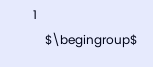1
    $\begingroup$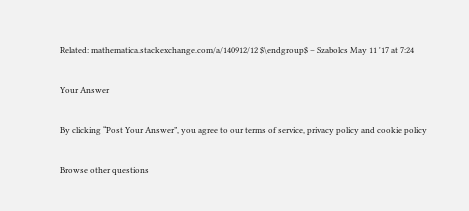Related: mathematica.stackexchange.com/a/140912/12 $\endgroup$ – Szabolcs May 11 '17 at 7:24

Your Answer

By clicking “Post Your Answer”, you agree to our terms of service, privacy policy and cookie policy

Browse other questions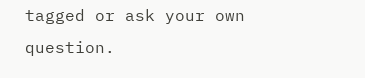tagged or ask your own question.